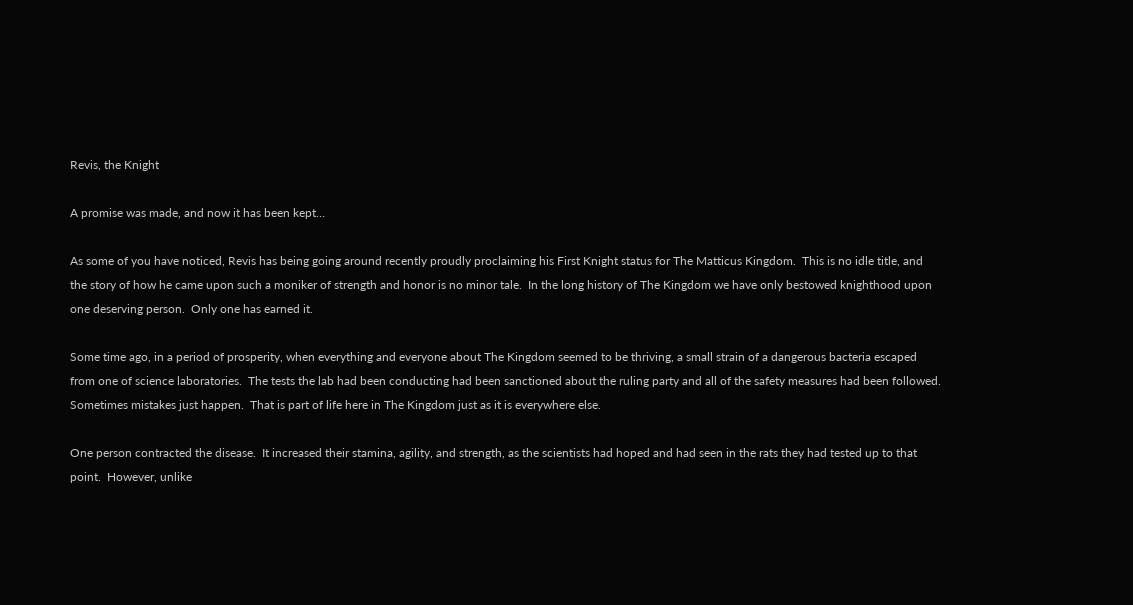Revis, the Knight

A promise was made, and now it has been kept…

As some of you have noticed, Revis has being going around recently proudly proclaiming his First Knight status for The Matticus Kingdom.  This is no idle title, and the story of how he came upon such a moniker of strength and honor is no minor tale.  In the long history of The Kingdom we have only bestowed knighthood upon one deserving person.  Only one has earned it.

Some time ago, in a period of prosperity, when everything and everyone about The Kingdom seemed to be thriving, a small strain of a dangerous bacteria escaped from one of science laboratories.  The tests the lab had been conducting had been sanctioned about the ruling party and all of the safety measures had been followed.  Sometimes mistakes just happen.  That is part of life here in The Kingdom just as it is everywhere else.

One person contracted the disease.  It increased their stamina, agility, and strength, as the scientists had hoped and had seen in the rats they had tested up to that point.  However, unlike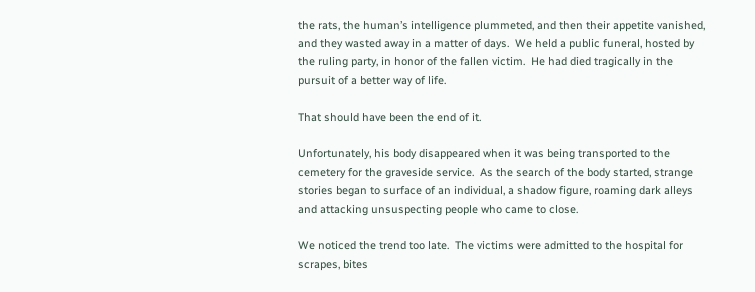the rats, the human’s intelligence plummeted, and then their appetite vanished, and they wasted away in a matter of days.  We held a public funeral, hosted by the ruling party, in honor of the fallen victim.  He had died tragically in the pursuit of a better way of life.

That should have been the end of it.

Unfortunately, his body disappeared when it was being transported to the cemetery for the graveside service.  As the search of the body started, strange stories began to surface of an individual, a shadow figure, roaming dark alleys and attacking unsuspecting people who came to close.

We noticed the trend too late.  The victims were admitted to the hospital for scrapes, bites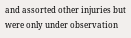and assorted other injuries but were only under observation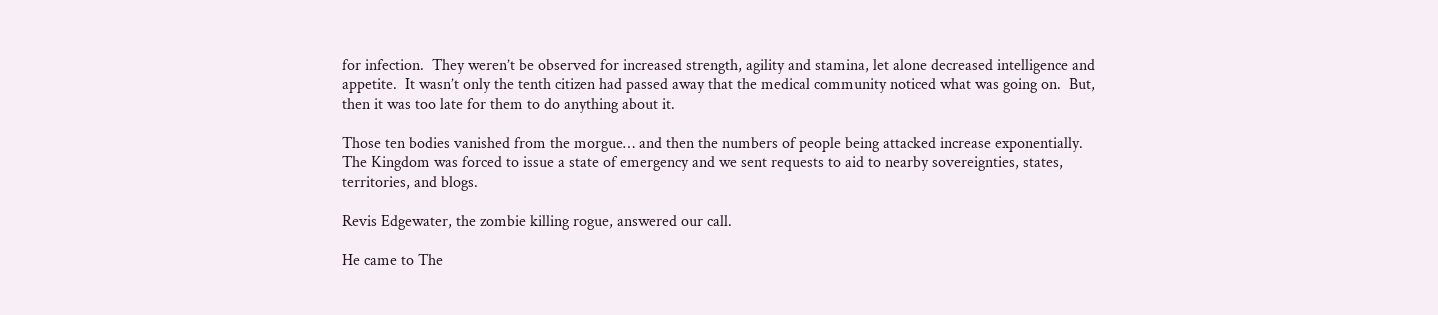for infection.  They weren’t be observed for increased strength, agility and stamina, let alone decreased intelligence and appetite.  It wasn’t only the tenth citizen had passed away that the medical community noticed what was going on.  But, then it was too late for them to do anything about it.

Those ten bodies vanished from the morgue… and then the numbers of people being attacked increase exponentially.  The Kingdom was forced to issue a state of emergency and we sent requests to aid to nearby sovereignties, states, territories, and blogs.

Revis Edgewater, the zombie killing rogue, answered our call.

He came to The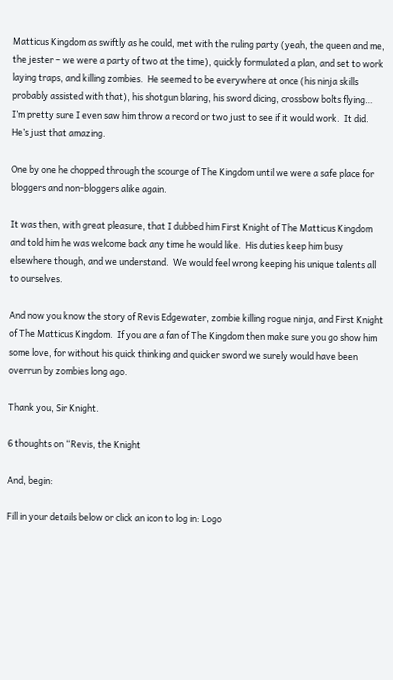Matticus Kingdom as swiftly as he could, met with the ruling party (yeah, the queen and me, the jester – we were a party of two at the time), quickly formulated a plan, and set to work laying traps, and killing zombies.  He seemed to be everywhere at once (his ninja skills probably assisted with that), his shotgun blaring, his sword dicing, crossbow bolts flying…  I’m pretty sure I even saw him throw a record or two just to see if it would work.  It did.  He’s just that amazing.

One by one he chopped through the scourge of The Kingdom until we were a safe place for bloggers and non-bloggers alike again.

It was then, with great pleasure, that I dubbed him First Knight of The Matticus Kingdom and told him he was welcome back any time he would like.  His duties keep him busy elsewhere though, and we understand.  We would feel wrong keeping his unique talents all to ourselves.

And now you know the story of Revis Edgewater, zombie killing rogue ninja, and First Knight of The Matticus Kingdom.  If you are a fan of The Kingdom then make sure you go show him some love, for without his quick thinking and quicker sword we surely would have been overrun by zombies long ago.

Thank you, Sir Knight.

6 thoughts on “Revis, the Knight

And, begin:

Fill in your details below or click an icon to log in: Logo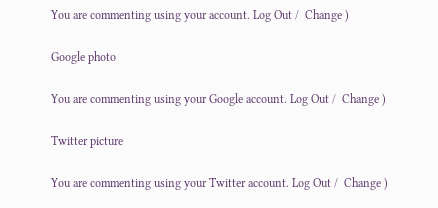You are commenting using your account. Log Out /  Change )

Google photo

You are commenting using your Google account. Log Out /  Change )

Twitter picture

You are commenting using your Twitter account. Log Out /  Change )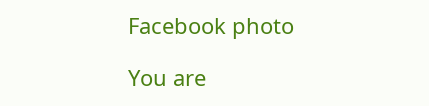Facebook photo

You are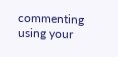commenting using your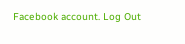Facebook account. Log Out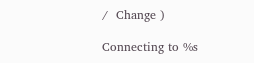/  Change )

Connecting to %s